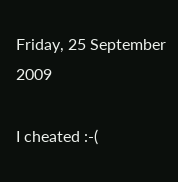Friday, 25 September 2009

I cheated :-(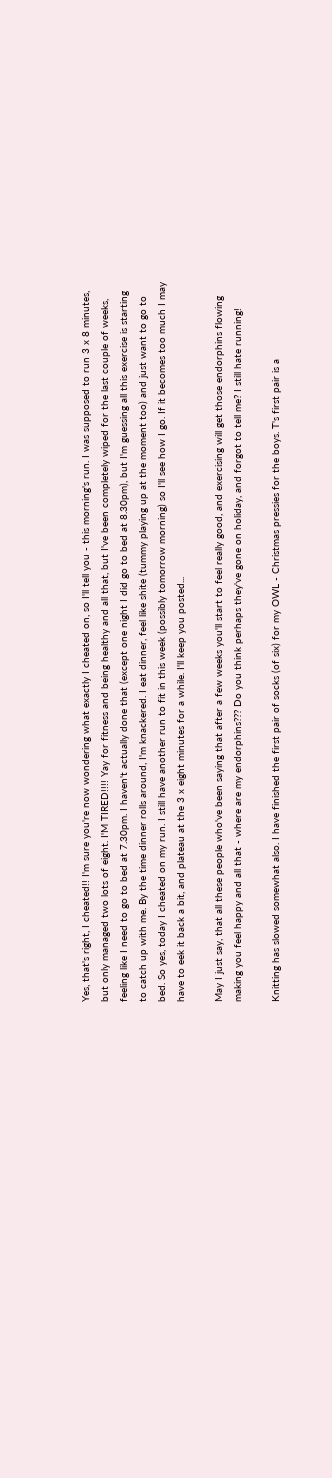Yes, that's right, I cheated!! I'm sure you're now wondering what exactly I cheated on, so I'll tell you - this morning's run. I was supposed to run 3 x 8 minutes, but only managed two lots of eight. I'M TIRED!!!! Yay for fitness and being healthy and all that, but I've been completely wiped for the last couple of weeks, feeling like I need to go to bed at 7.30pm. I haven't actually done that (except one night I did go to bed at 8.30pm), but I'm guessing all this exercise is starting to catch up with me. By the time dinner rolls around, I'm knackered. I eat dinner, feel like shite (tummy playing up at the moment too) and just want to go to bed. So yes, today I cheated on my run. I still have another run to fit in this week (possibly tomorrow morning) so I'll see how I go. If it becomes too much I may have to eek it back a bit, and plateau at the 3 x eight minutes for a while. I'll keep you posted...

May I just say, that all these people who've been saying that after a few weeks you'll start to feel really good, and exercising will get those endorphins flowing making you feel happy and all that - where are my endorphins??? Do you think perhaps they've gone on holiday, and forgot to tell me? I still hate running!

Knitting has slowed somewhat also. I have finished the first pair of socks (of six) for my OWL - Christmas pressies for the boys. T's first pair is a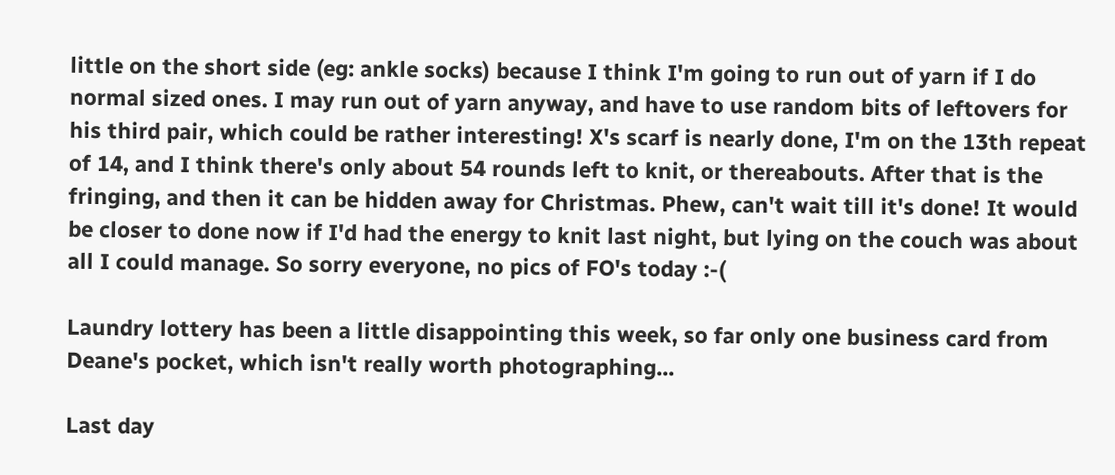little on the short side (eg: ankle socks) because I think I'm going to run out of yarn if I do normal sized ones. I may run out of yarn anyway, and have to use random bits of leftovers for his third pair, which could be rather interesting! X's scarf is nearly done, I'm on the 13th repeat of 14, and I think there's only about 54 rounds left to knit, or thereabouts. After that is the fringing, and then it can be hidden away for Christmas. Phew, can't wait till it's done! It would be closer to done now if I'd had the energy to knit last night, but lying on the couch was about all I could manage. So sorry everyone, no pics of FO's today :-(

Laundry lottery has been a little disappointing this week, so far only one business card from Deane's pocket, which isn't really worth photographing...

Last day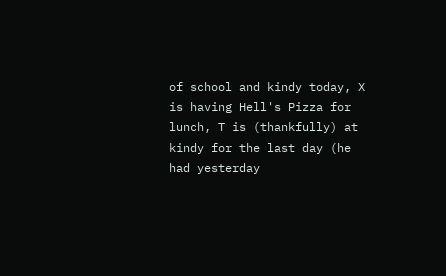of school and kindy today, X is having Hell's Pizza for lunch, T is (thankfully) at kindy for the last day (he had yesterday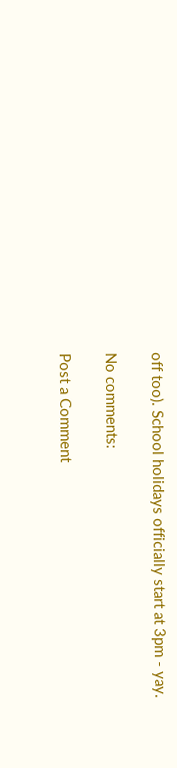off too). School holidays officially start at 3pm - yay.

No comments:

Post a Comment